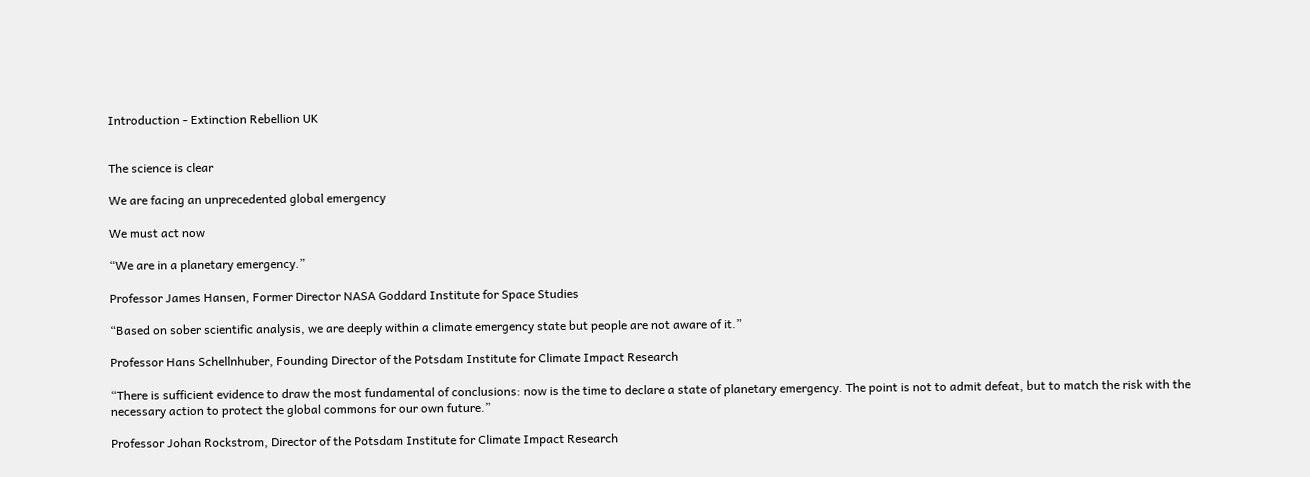Introduction - Extinction Rebellion UK


The science is clear

We are facing an unprecedented global emergency

We must act now

“We are in a planetary emergency.”

Professor James Hansen, Former Director NASA Goddard Institute for Space Studies

“Based on sober scientific analysis, we are deeply within a climate emergency state but people are not aware of it.”

Professor Hans Schellnhuber, Founding Director of the Potsdam Institute for Climate Impact Research

“There is sufficient evidence to draw the most fundamental of conclusions: now is the time to declare a state of planetary emergency. The point is not to admit defeat, but to match the risk with the necessary action to protect the global commons for our own future.”

Professor Johan Rockstrom, Director of the Potsdam Institute for Climate Impact Research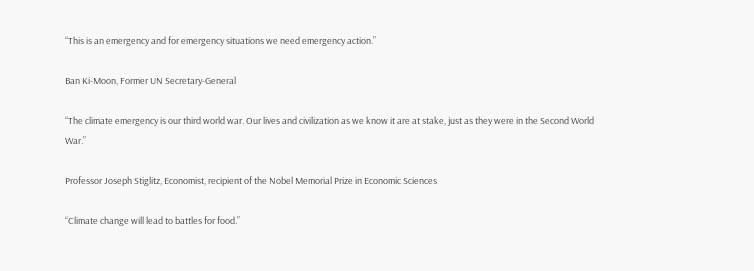“This is an emergency and for emergency situations we need emergency action.”

Ban Ki-Moon, Former UN Secretary-General

“The climate emergency is our third world war. Our lives and civilization as we know it are at stake, just as they were in the Second World War.”

Professor Joseph Stiglitz, Economist, recipient of the Nobel Memorial Prize in Economic Sciences

“Climate change will lead to battles for food.”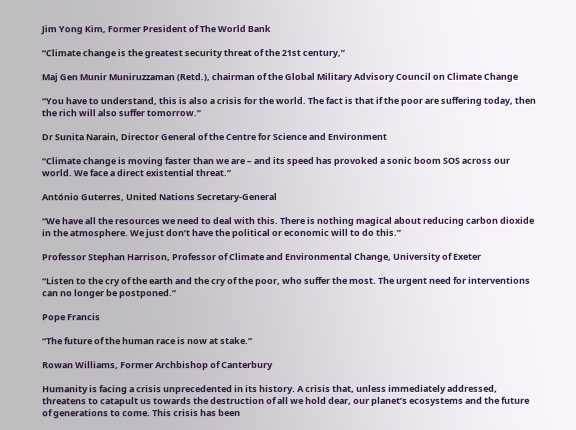Jim Yong Kim, Former President of The World Bank

“Climate change is the greatest security threat of the 21st century,”

Maj Gen Munir Muniruzzaman (Retd.), chairman of the Global Military Advisory Council on Climate Change

“You have to understand, this is also a crisis for the world. The fact is that if the poor are suffering today, then the rich will also suffer tomorrow.”

Dr Sunita Narain, Director General of the Centre for Science and Environment

“Climate change is moving faster than we are – and its speed has provoked a sonic boom SOS across our world. We face a direct existential threat.”

António Guterres, United Nations Secretary-General

“We have all the resources we need to deal with this. There is nothing magical about reducing carbon dioxide in the atmosphere. We just don’t have the political or economic will to do this.”

Professor Stephan Harrison, Professor of Climate and Environmental Change, University of Exeter

“Listen to the cry of the earth and the cry of the poor, who suffer the most. The urgent need for interventions can no longer be postponed.”

Pope Francis

“The future of the human race is now at stake.”

Rowan Williams, Former Archbishop of Canterbury

Humanity is facing a crisis unprecedented in its history. A crisis that, unless immediately addressed, threatens to catapult us towards the destruction of all we hold dear, our planet’s ecosystems and the future of generations to come. This crisis has been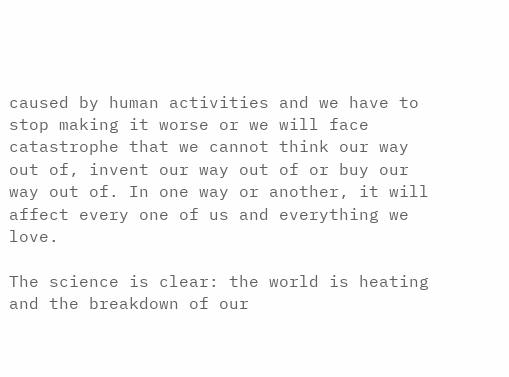caused by human activities and we have to stop making it worse or we will face catastrophe that we cannot think our way out of, invent our way out of or buy our way out of. In one way or another, it will affect every one of us and everything we love.

The science is clear: the world is heating and the breakdown of our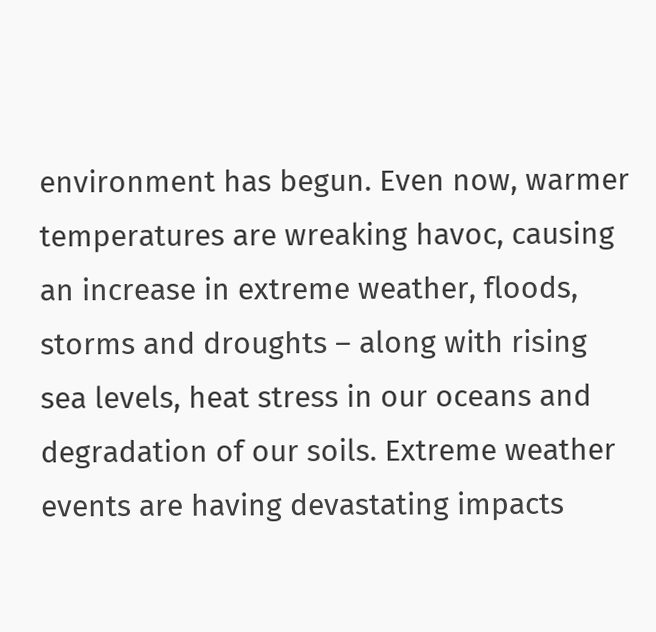environment has begun. Even now, warmer temperatures are wreaking havoc, causing an increase in extreme weather, floods, storms and droughts – along with rising sea levels, heat stress in our oceans and degradation of our soils. Extreme weather events are having devastating impacts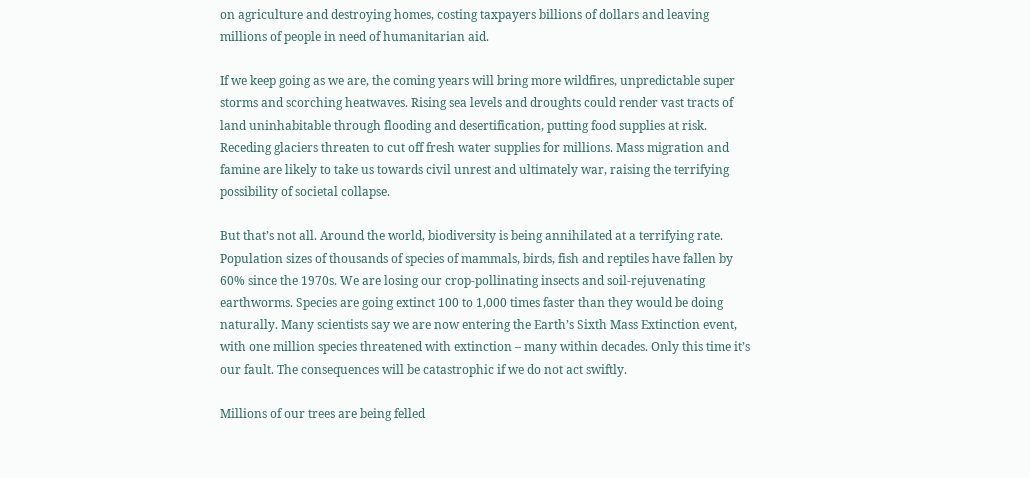on agriculture and destroying homes, costing taxpayers billions of dollars and leaving millions of people in need of humanitarian aid.

If we keep going as we are, the coming years will bring more wildfires, unpredictable super storms and scorching heatwaves. Rising sea levels and droughts could render vast tracts of land uninhabitable through flooding and desertification, putting food supplies at risk. Receding glaciers threaten to cut off fresh water supplies for millions. Mass migration and famine are likely to take us towards civil unrest and ultimately war, raising the terrifying possibility of societal collapse.

But that’s not all. Around the world, biodiversity is being annihilated at a terrifying rate. Population sizes of thousands of species of mammals, birds, fish and reptiles have fallen by 60% since the 1970s. We are losing our crop-pollinating insects and soil-rejuvenating earthworms. Species are going extinct 100 to 1,000 times faster than they would be doing naturally. Many scientists say we are now entering the Earth’s Sixth Mass Extinction event, with one million species threatened with extinction – many within decades. Only this time it’s our fault. The consequences will be catastrophic if we do not act swiftly.

Millions of our trees are being felled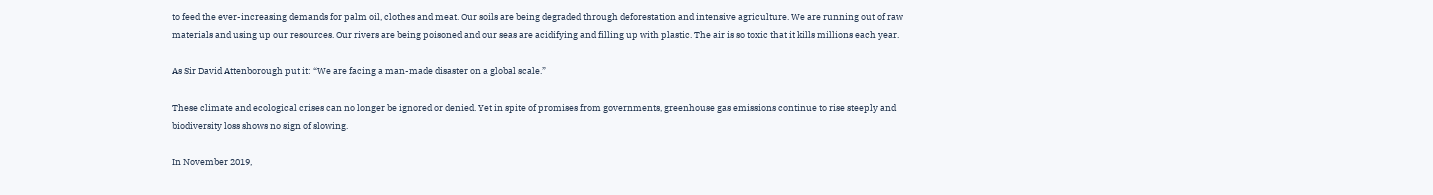to feed the ever-increasing demands for palm oil, clothes and meat. Our soils are being degraded through deforestation and intensive agriculture. We are running out of raw materials and using up our resources. Our rivers are being poisoned and our seas are acidifying and filling up with plastic. The air is so toxic that it kills millions each year.

As Sir David Attenborough put it: “We are facing a man-made disaster on a global scale.”

These climate and ecological crises can no longer be ignored or denied. Yet in spite of promises from governments, greenhouse gas emissions continue to rise steeply and biodiversity loss shows no sign of slowing.

In November 2019,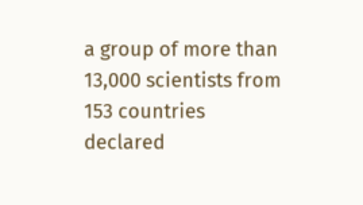a group of more than 13,000 scientists from 153 countries declared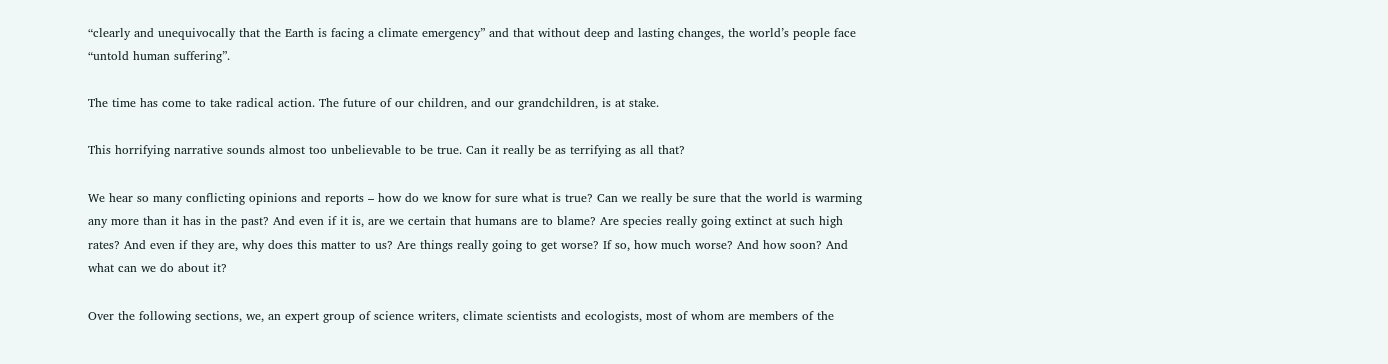“clearly and unequivocally that the Earth is facing a climate emergency” and that without deep and lasting changes, the world’s people face “untold human suffering”.

The time has come to take radical action. The future of our children, and our grandchildren, is at stake.

This horrifying narrative sounds almost too unbelievable to be true. Can it really be as terrifying as all that?

We hear so many conflicting opinions and reports – how do we know for sure what is true? Can we really be sure that the world is warming any more than it has in the past? And even if it is, are we certain that humans are to blame? Are species really going extinct at such high rates? And even if they are, why does this matter to us? Are things really going to get worse? If so, how much worse? And how soon? And what can we do about it?

Over the following sections, we, an expert group of science writers, climate scientists and ecologists, most of whom are members of the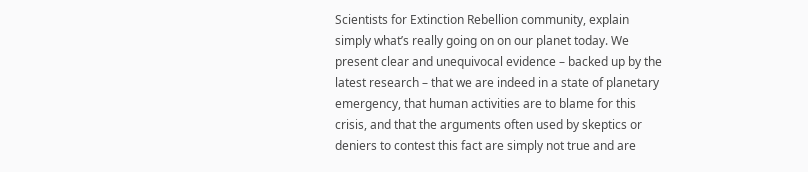Scientists for Extinction Rebellion community, explain simply what’s really going on on our planet today. We present clear and unequivocal evidence – backed up by the latest research – that we are indeed in a state of planetary emergency, that human activities are to blame for this crisis, and that the arguments often used by skeptics or deniers to contest this fact are simply not true and are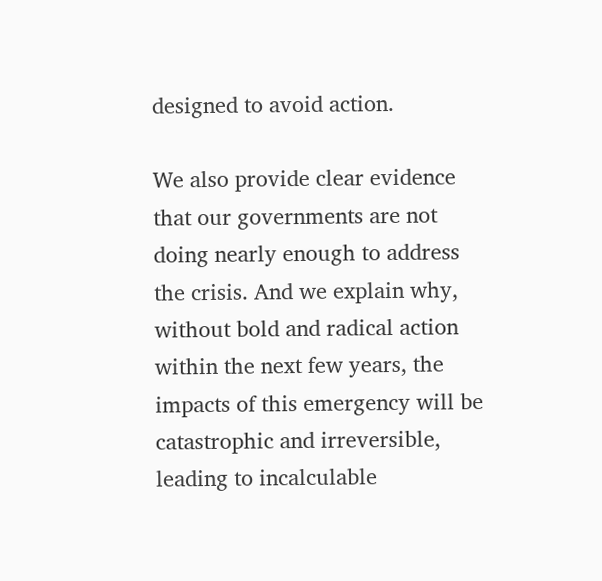designed to avoid action.

We also provide clear evidence that our governments are not doing nearly enough to address the crisis. And we explain why, without bold and radical action within the next few years, the impacts of this emergency will be catastrophic and irreversible, leading to incalculable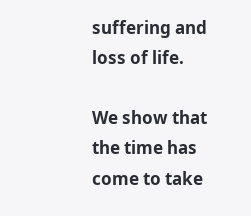suffering and loss of life.

We show that the time has come to take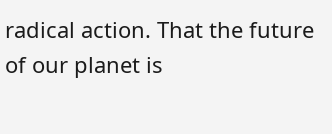radical action. That the future of our planet is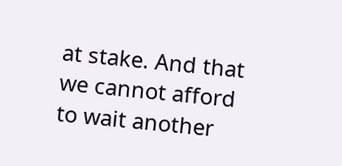at stake. And that we cannot afford to wait another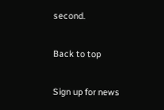second.

Back to top

Sign up for news